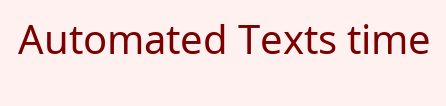Automated Texts time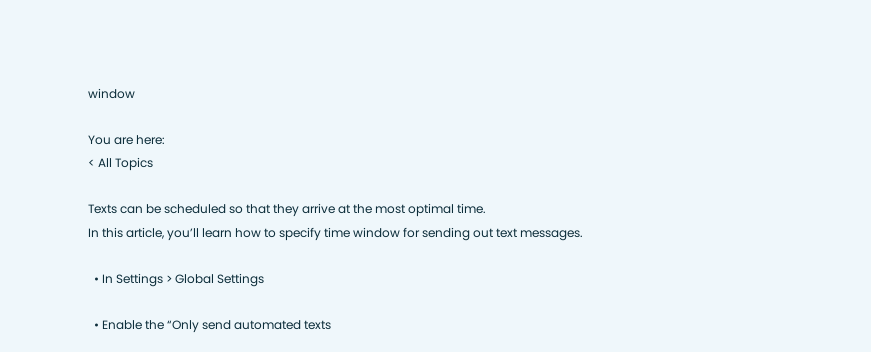window

You are here:
< All Topics

Texts can be scheduled so that they arrive at the most optimal time.
In this article, you’ll learn how to specify time window for sending out text messages.

  • In Settings > Global Settings

  • Enable the “Only send automated texts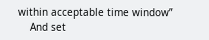within acceptable time window”
    And set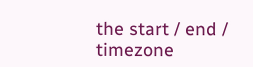the start / end / timezone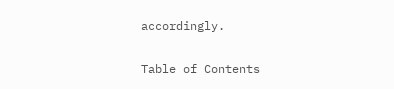accordingly.

Table of Contents